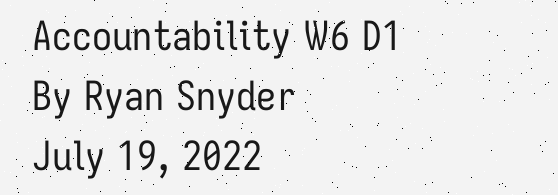Accountability W6 D1
By Ryan Snyder
July 19, 2022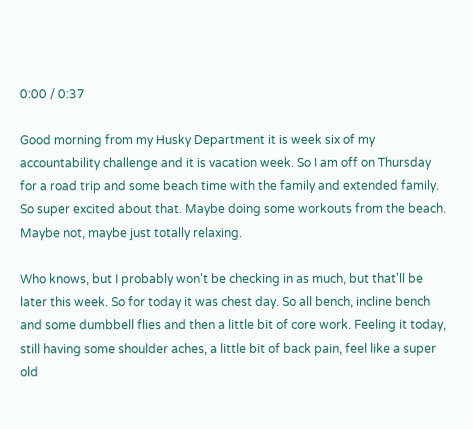0:00 / 0:37

Good morning from my Husky Department it is week six of my accountability challenge and it is vacation week. So I am off on Thursday for a road trip and some beach time with the family and extended family. So super excited about that. Maybe doing some workouts from the beach. Maybe not, maybe just totally relaxing.

Who knows, but I probably won't be checking in as much, but that'll be later this week. So for today it was chest day. So all bench, incline bench and some dumbbell flies and then a little bit of core work. Feeling it today, still having some shoulder aches, a little bit of back pain, feel like a super old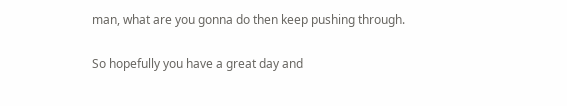man, what are you gonna do then keep pushing through.

So hopefully you have a great day and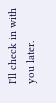I'll check in with you later.